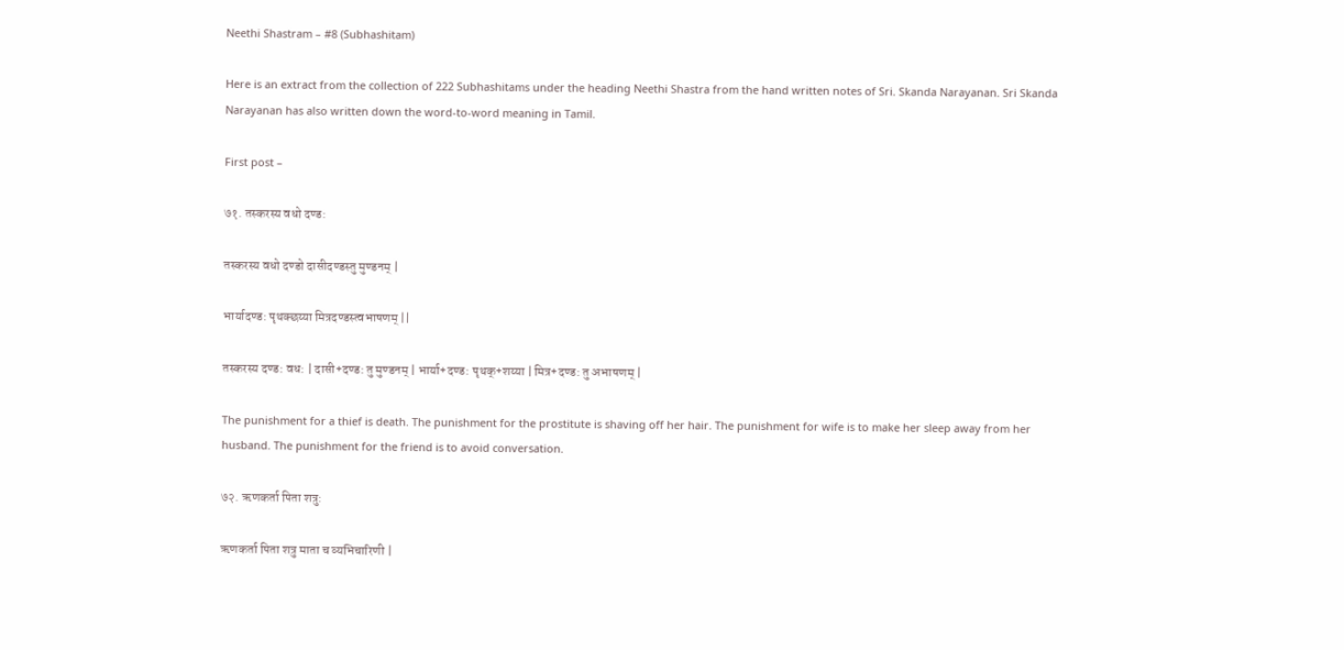Neethi Shastram – #8 (Subhashitam)

Here is an extract from the collection of 222 Subhashitams under the heading Neethi Shastra from the hand written notes of Sri. Skanda Narayanan. Sri Skanda Narayanan has also written down the word-to-word meaning in Tamil.

First post –

७१. तस्करस्य वधो दण्ड:

तस्करस्य वधो दण्डो दासीदण्डस्तु मुण्डनम् |

भार्यादण्ड: पृथक्छय्या मित्रदण्डस्त्वभाषणम् ||

तस्करस्य दण्ड: वध: | दासी+दण्ड: तु मुण्डनम् | भार्या+दण्ड: पृथक्+शय्या | मित्र+दण्ड: तु अभाषणम् |

The punishment for a thief is death. The punishment for the prostitute is shaving off her hair. The punishment for wife is to make her sleep away from her husband. The punishment for the friend is to avoid conversation.

७२. ऋणकर्ता पिता शत्रु:

ऋणकर्ता पिता शत्रु माता च व्यभिचारिणी |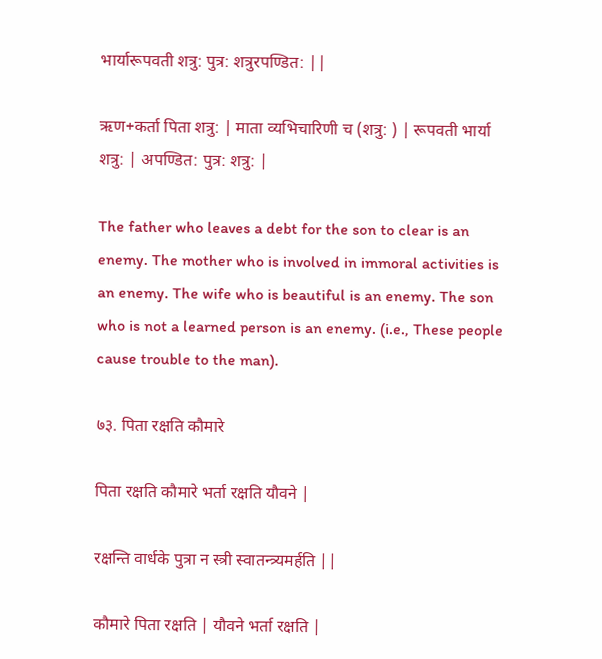भार्यारूपवती शत्रु: पुत्र: शत्रुरपण्डित: ||

ऋण+कर्ता पिता शत्रु: | माता व्यभिचारिणी च (शत्रु: ) | रूपवती भार्या शत्रु: | अपण्डित: पुत्र: शत्रु: |

The father who leaves a debt for the son to clear is an enemy. The mother who is involved in immoral activities is an enemy. The wife who is beautiful is an enemy. The son who is not a learned person is an enemy. (i.e., These people cause trouble to the man).

७३. पिता रक्षति कौमारे

पिता रक्षति कौमारे भर्ता रक्षति यौवने |

रक्षन्ति वार्धके पुत्रा न स्त्री स्वातन्त्र्यमर्हति ||

कौमारे पिता रक्षति | यौवने भर्ता रक्षति |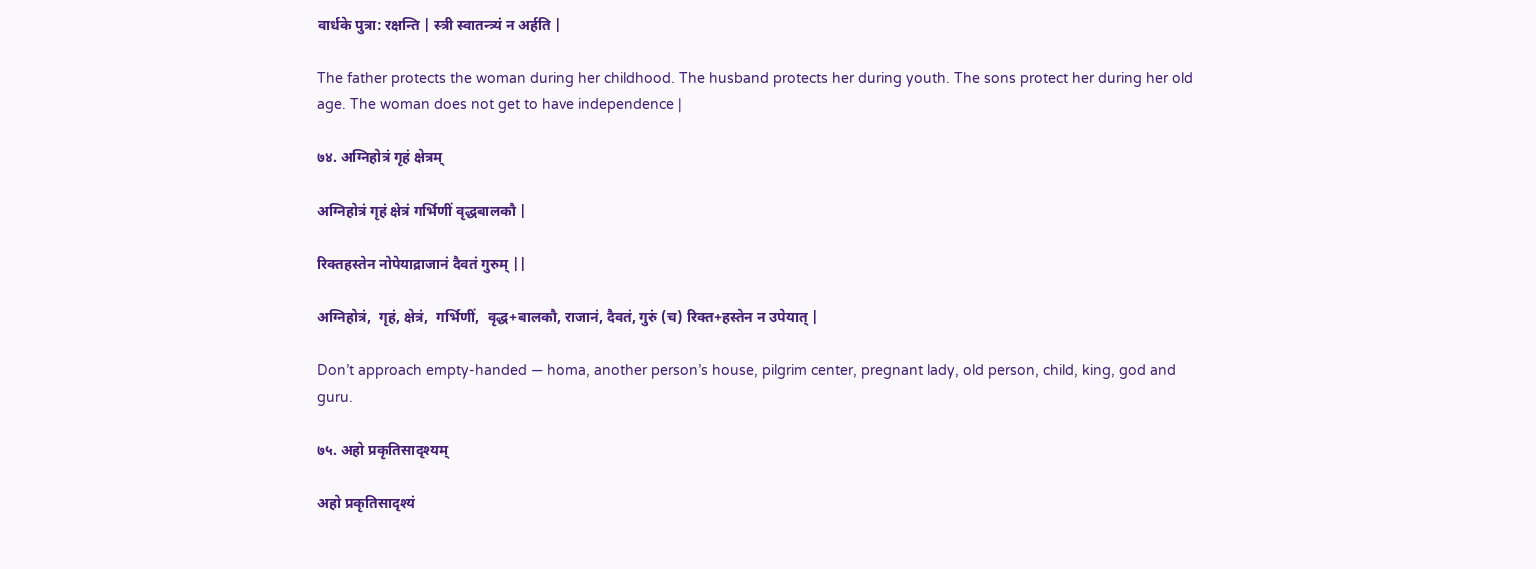वार्धके पुत्रा: रक्षन्ति | स्त्री स्वातन्त्र्यं न अर्हति |

The father protects the woman during her childhood. The husband protects her during youth. The sons protect her during her old age. The woman does not get to have independence |

७४. अग्निहोत्रं गृहं क्षेत्रम्

अग्निहोत्रं गृहं क्षेत्रं गर्भिणीं वृद्धबालकौ |

रिक्तहस्तेन नोपेयाद्राजानं दैवतं गुरुम् ||

अग्निहोत्रं,  गृहं, क्षेत्रं,  गर्भिणीं,  वृद्ध+बालकौ, राजानं, दैवतं, गुरुं (च) रिक्त+हस्तेन न उपेयात् |

Don’t approach empty-handed — homa, another person’s house, pilgrim center, pregnant lady, old person, child, king, god and guru.

७५. अहो प्रकृतिसादृश्यम्

अहो प्रकृतिसादृश्यं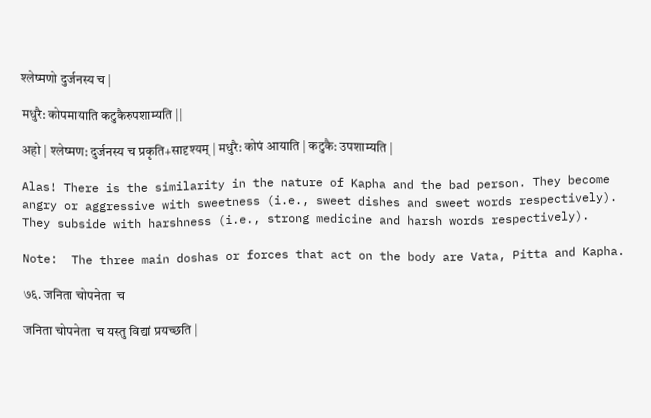श्लेष्मणो दुर्जनस्य च |

मधुरै: कोपमायाति कटुकैरुपशाम्यति ||

अहो | श्लेष्मण: दुर्जनस्य च प्रकृति+सादृश्यम् | मधुरै: कोपं आयाति | कटुकै: उपशाम्यति |

Alas! There is the similarity in the nature of Kapha and the bad person. They become angry or aggressive with sweetness (i.e., sweet dishes and sweet words respectively). They subside with harshness (i.e., strong medicine and harsh words respectively).

Note:  The three main doshas or forces that act on the body are Vata, Pitta and Kapha.

७६. जनिता चोपनेता  च

जनिता चोपनेता  च यस्तु विद्यां प्रयच्छति |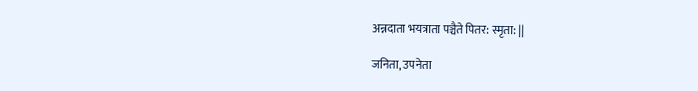अन्नदाता भयत्राता पञ्चैते पितर: स्मृता: ||

जनिता, उपनेता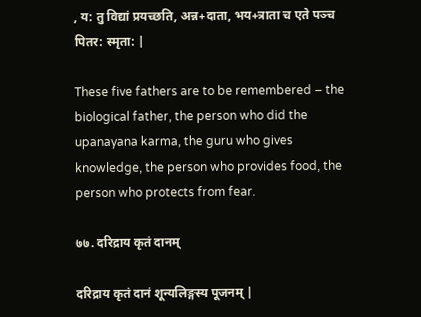, य: तु विद्यां प्रयच्छति, अन्न+दाता, भय+त्राता च एते पञ्च पितर: स्मृता: |

These five fathers are to be remembered – the biological father, the person who did the upanayana karma, the guru who gives knowledge, the person who provides food, the person who protects from fear.

७७. दरिद्राय कृतं दानम्

दरिद्राय कृतं दानं शून्यलिङ्गस्य पूजनम् |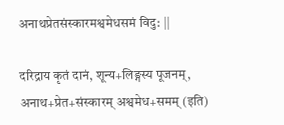अनाथप्रेतसंस्कारमश्वमेधसमं विदु: ||

दरिद्राय कृतं दानं, शून्य+लिङ्गस्य पूजनम्,  अनाथ+प्रेत+संस्कारम् अश्वमेध+समम् (इति)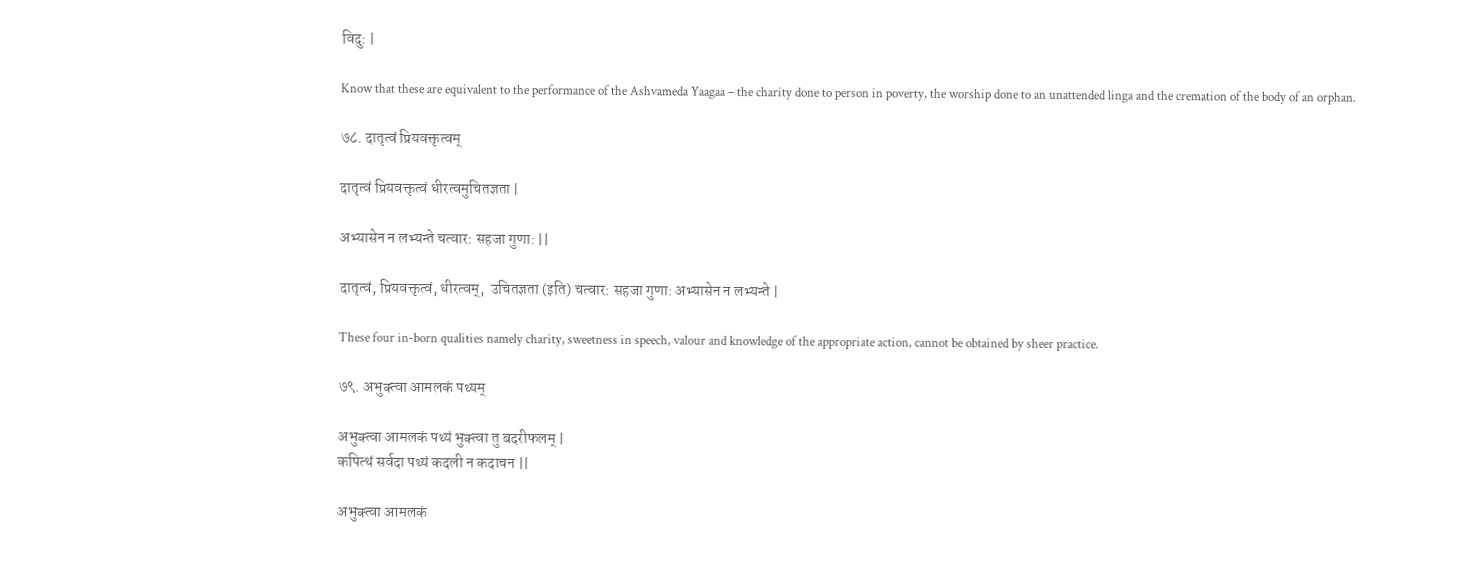विदु: |

Know that these are equivalent to the performance of the Ashvameda Yaagaa – the charity done to person in poverty, the worship done to an unattended linga and the cremation of the body of an orphan.

७८. दातृत्वं प्रियवक्तृत्वम्

दातृत्वं प्रियवक्तृत्वं धीरत्वमुचितज्ञता |

अभ्यासेन न लभ्यन्ते चत्वार: सहजा गुणा: ||

दातृत्वं, प्रियवक्तृत्वं, धीरत्वम्,  उचितज्ञता (इति) चत्वार: सहजा गुणा: अभ्यासेन न लभ्यन्ते |

These four in-born qualities namely charity, sweetness in speech, valour and knowledge of the appropriate action, cannot be obtained by sheer practice.

७९. अभुक्त्वा आमलकं पथ्यम्

अभुक्त्वा आमलकं पथ्यं भुक्त्वा तु बदरीफलम् |
कपित्थं सर्वदा पथ्यं कदली न कदाचन ||

अभुक्त्वा आमलकं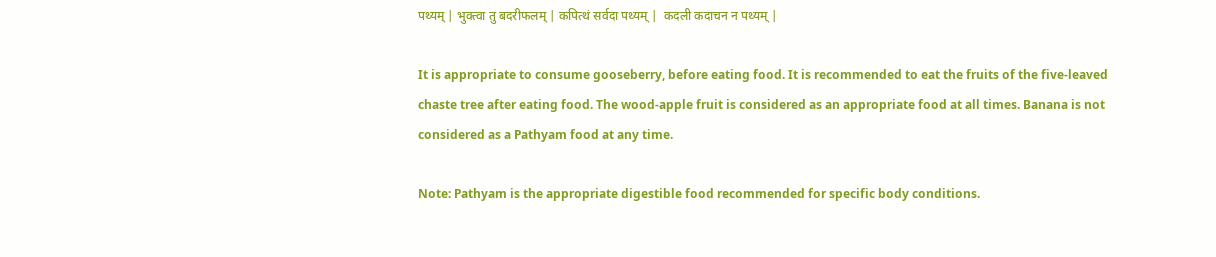पथ्यम् | भुक्त्वा तु बदरीफलम् | कपित्थं सर्वदा पथ्यम् |  कदली कदाचन न पथ्यम् |

It is appropriate to consume gooseberry, before eating food. It is recommended to eat the fruits of the five-leaved chaste tree after eating food. The wood-apple fruit is considered as an appropriate food at all times. Banana is not considered as a Pathyam food at any time.

Note: Pathyam is the appropriate digestible food recommended for specific body conditions.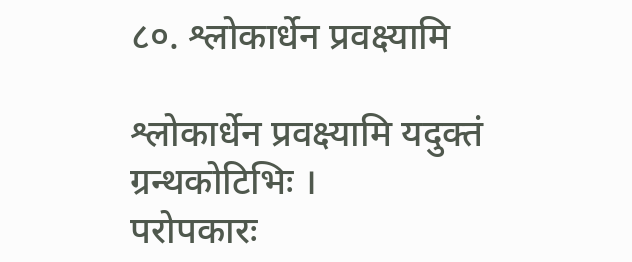८०. श्लोकार्धेन प्रवक्ष्यामि

श्लोकार्धेन प्रवक्ष्यामि यदुक्तं ग्रन्थकोटिभिः ।
परोपकारः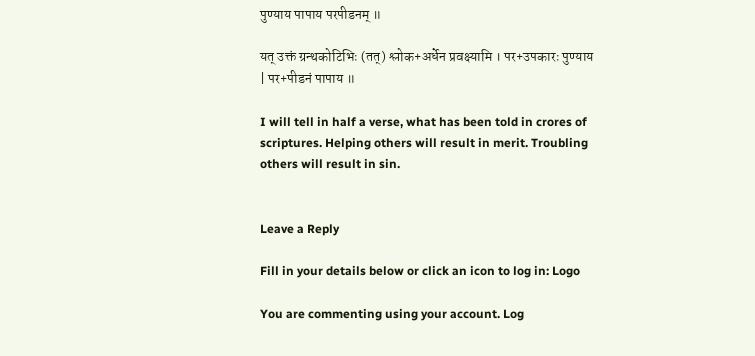पुण्याय पापाय परपीडनम् ॥

यत् उक्तं ग्रन्थकोटिभिः (तत्) श्लोक+अर्धेन प्रवक्ष्यामि । पर+उपकारः पुण्याय | पर+पीडनं पापाय ॥

I will tell in half a verse, what has been told in crores of scriptures. Helping others will result in merit. Troubling others will result in sin.


Leave a Reply

Fill in your details below or click an icon to log in: Logo

You are commenting using your account. Log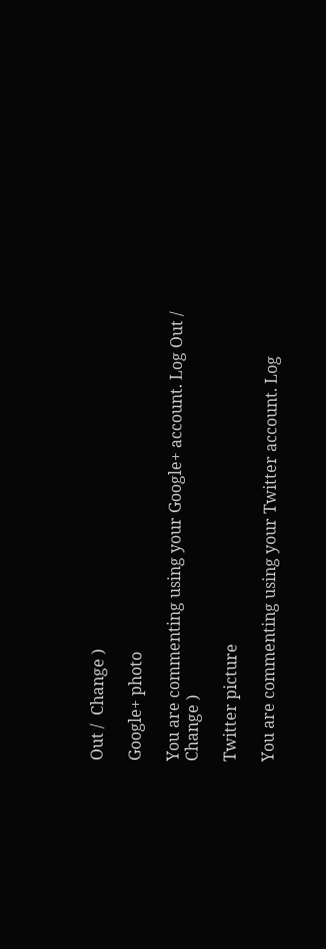Out /  Change )

Google+ photo

You are commenting using your Google+ account. Log Out /  Change )

Twitter picture

You are commenting using your Twitter account. Log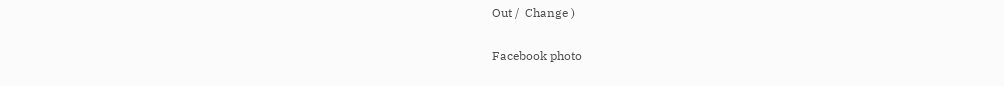Out /  Change )

Facebook photo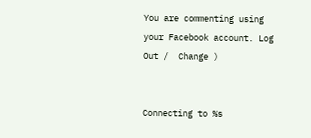You are commenting using your Facebook account. Log Out /  Change )


Connecting to %s